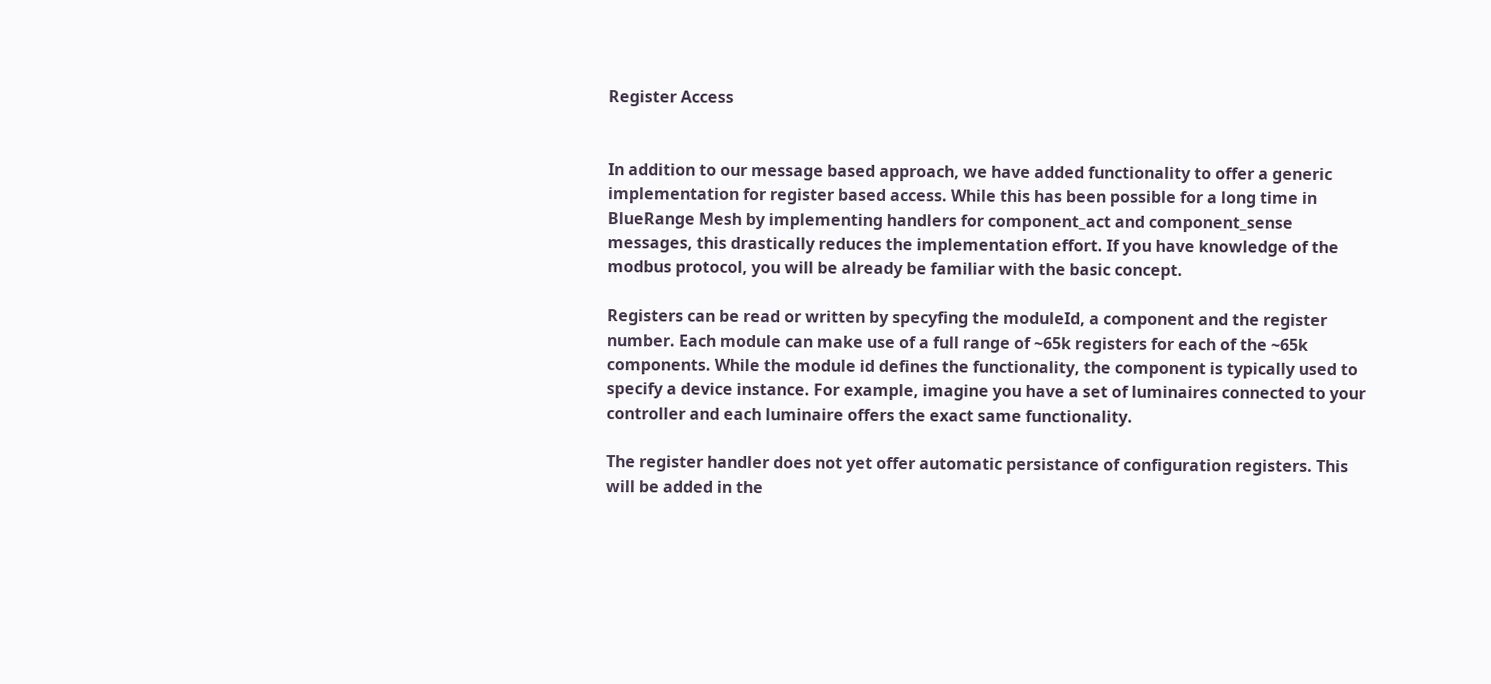Register Access


In addition to our message based approach, we have added functionality to offer a generic implementation for register based access. While this has been possible for a long time in BlueRange Mesh by implementing handlers for component_act and component_sense messages, this drastically reduces the implementation effort. If you have knowledge of the modbus protocol, you will be already be familiar with the basic concept.

Registers can be read or written by specyfing the moduleId, a component and the register number. Each module can make use of a full range of ~65k registers for each of the ~65k components. While the module id defines the functionality, the component is typically used to specify a device instance. For example, imagine you have a set of luminaires connected to your controller and each luminaire offers the exact same functionality.

The register handler does not yet offer automatic persistance of configuration registers. This will be added in the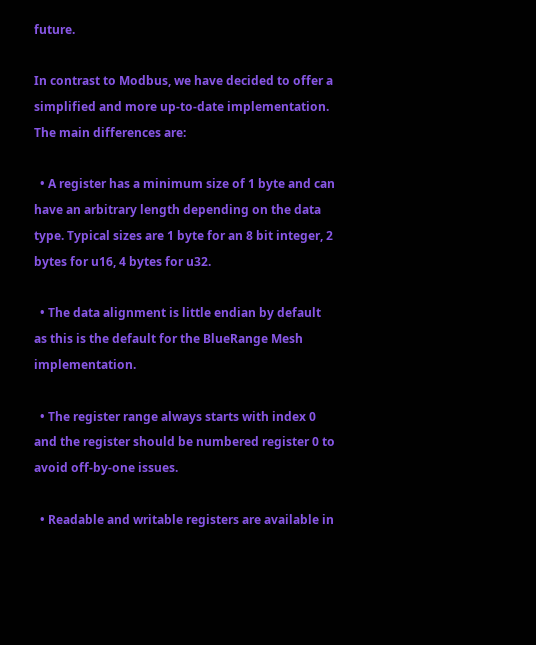future.

In contrast to Modbus, we have decided to offer a simplified and more up-to-date implementation. The main differences are:

  • A register has a minimum size of 1 byte and can have an arbitrary length depending on the data type. Typical sizes are 1 byte for an 8 bit integer, 2 bytes for u16, 4 bytes for u32.

  • The data alignment is little endian by default as this is the default for the BlueRange Mesh implementation.

  • The register range always starts with index 0 and the register should be numbered register 0 to avoid off-by-one issues.

  • Readable and writable registers are available in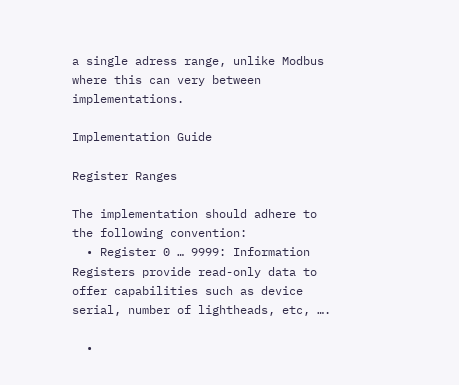a single adress range, unlike Modbus where this can very between implementations.

Implementation Guide

Register Ranges

The implementation should adhere to the following convention:
  • Register 0 … 9999: Information Registers provide read-only data to offer capabilities such as device serial, number of lightheads, etc, ….

  •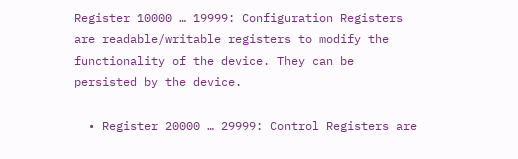Register 10000 … 19999: Configuration Registers are readable/writable registers to modify the functionality of the device. They can be persisted by the device.

  • Register 20000 … 29999: Control Registers are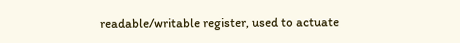readable/writable register, used to actuate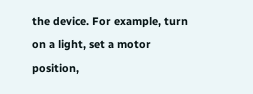the device. For example, turn on a light, set a motor position,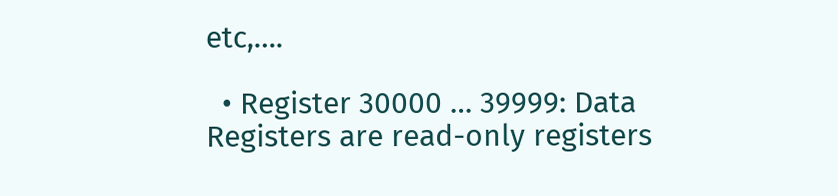etc,….

  • Register 30000 … 39999: Data Registers are read-only registers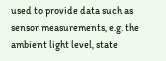used to provide data such as sensor measurements, e.g. the ambient light level, state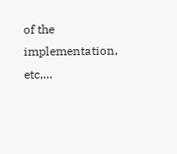of the implementation, etc,…